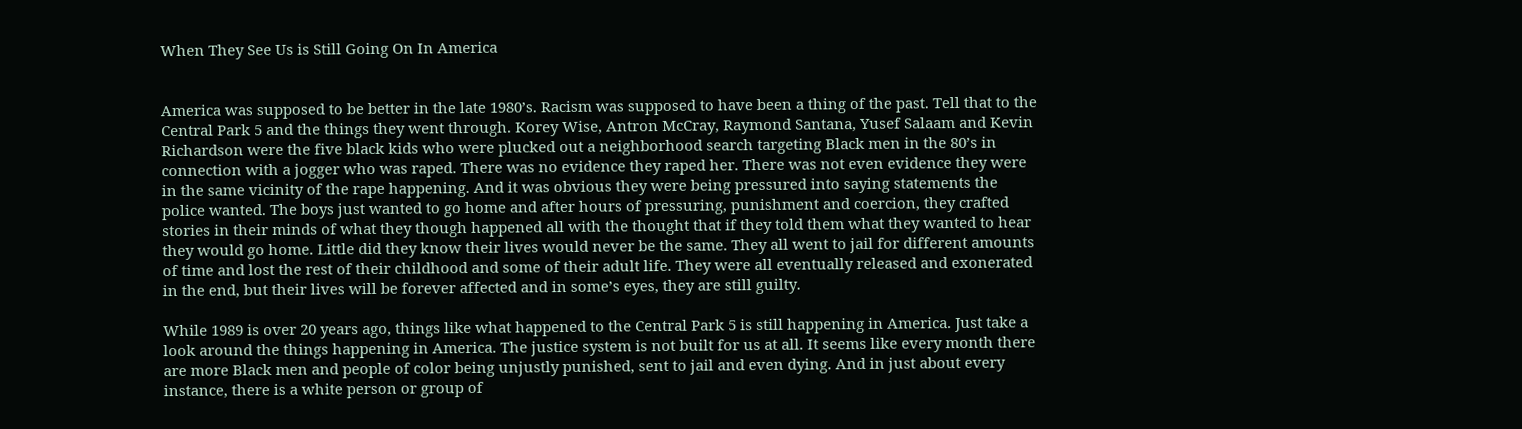When They See Us is Still Going On In America


America was supposed to be better in the late 1980’s. Racism was supposed to have been a thing of the past. Tell that to the Central Park 5 and the things they went through. Korey Wise, Antron McCray, Raymond Santana, Yusef Salaam and Kevin Richardson were the five black kids who were plucked out a neighborhood search targeting Black men in the 80’s in connection with a jogger who was raped. There was no evidence they raped her. There was not even evidence they were in the same vicinity of the rape happening. And it was obvious they were being pressured into saying statements the police wanted. The boys just wanted to go home and after hours of pressuring, punishment and coercion, they crafted stories in their minds of what they though happened all with the thought that if they told them what they wanted to hear they would go home. Little did they know their lives would never be the same. They all went to jail for different amounts of time and lost the rest of their childhood and some of their adult life. They were all eventually released and exonerated in the end, but their lives will be forever affected and in some’s eyes, they are still guilty.

While 1989 is over 20 years ago, things like what happened to the Central Park 5 is still happening in America. Just take a look around the things happening in America. The justice system is not built for us at all. It seems like every month there are more Black men and people of color being unjustly punished, sent to jail and even dying. And in just about every instance, there is a white person or group of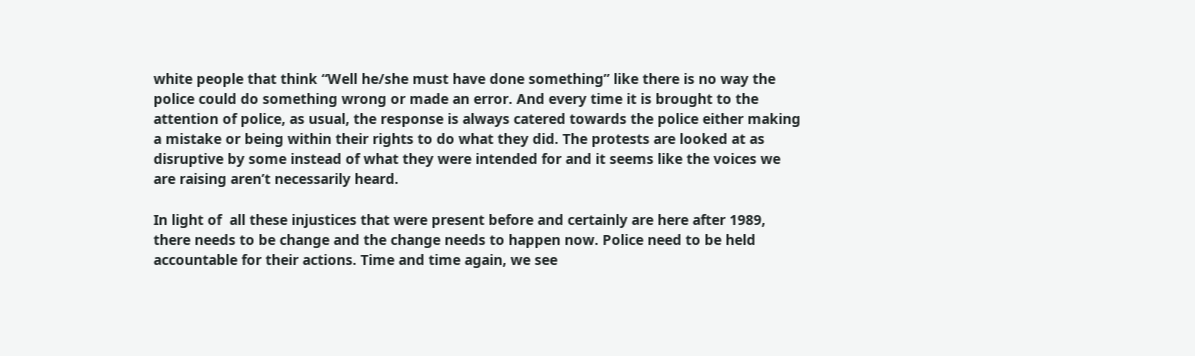white people that think “Well he/she must have done something” like there is no way the police could do something wrong or made an error. And every time it is brought to the attention of police, as usual, the response is always catered towards the police either making a mistake or being within their rights to do what they did. The protests are looked at as disruptive by some instead of what they were intended for and it seems like the voices we are raising aren’t necessarily heard.

In light of  all these injustices that were present before and certainly are here after 1989, there needs to be change and the change needs to happen now. Police need to be held accountable for their actions. Time and time again, we see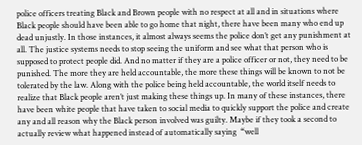police officers treating Black and Brown people with no respect at all and in situations where Black people should have been able to go home that night, there have been many who end up dead unjustly. In those instances, it almost always seems the police don’t get any punishment at all. The justice systems needs to stop seeing the uniform and see what that person who is supposed to protect people did. And no matter if they are a police officer or not, they need to be punished. The more they are held accountable, the more these things will be known to not be tolerated by the law. Along with the police being held accountable, the world itself needs to realize that Black people aren’t just making these things up. In many of these instances, there have been white people that have taken to social media to quickly support the police and create any and all reason why the Black person involved was guilty. Maybe if they took a second to actually review what happened instead of automatically saying  “well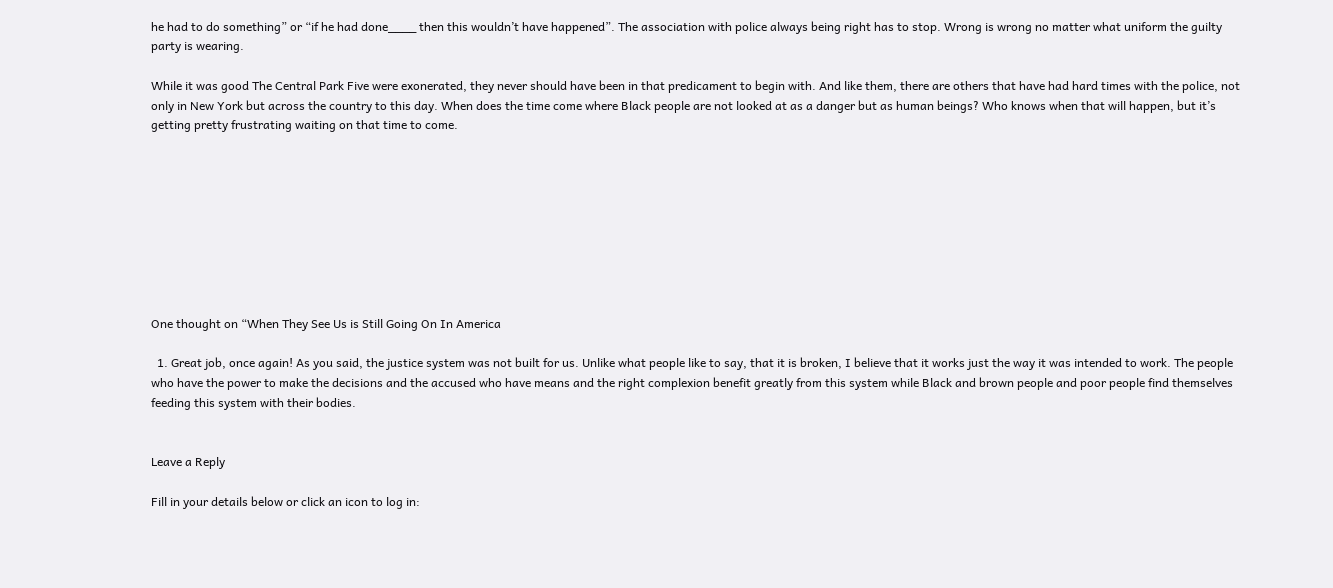he had to do something” or “if he had done____ then this wouldn’t have happened”. The association with police always being right has to stop. Wrong is wrong no matter what uniform the guilty party is wearing.

While it was good The Central Park Five were exonerated, they never should have been in that predicament to begin with. And like them, there are others that have had hard times with the police, not only in New York but across the country to this day. When does the time come where Black people are not looked at as a danger but as human beings? Who knows when that will happen, but it’s getting pretty frustrating waiting on that time to come.









One thought on “When They See Us is Still Going On In America

  1. Great job, once again! As you said, the justice system was not built for us. Unlike what people like to say, that it is broken, I believe that it works just the way it was intended to work. The people who have the power to make the decisions and the accused who have means and the right complexion benefit greatly from this system while Black and brown people and poor people find themselves feeding this system with their bodies.


Leave a Reply

Fill in your details below or click an icon to log in: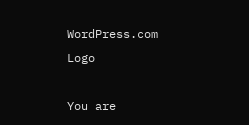WordPress.com Logo

You are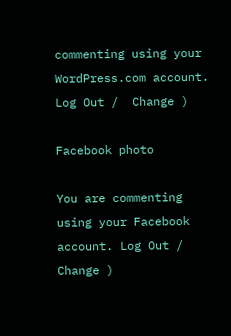commenting using your WordPress.com account. Log Out /  Change )

Facebook photo

You are commenting using your Facebook account. Log Out /  Change )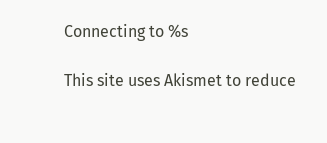Connecting to %s

This site uses Akismet to reduce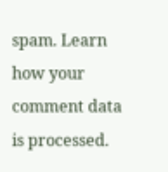spam. Learn how your comment data is processed.